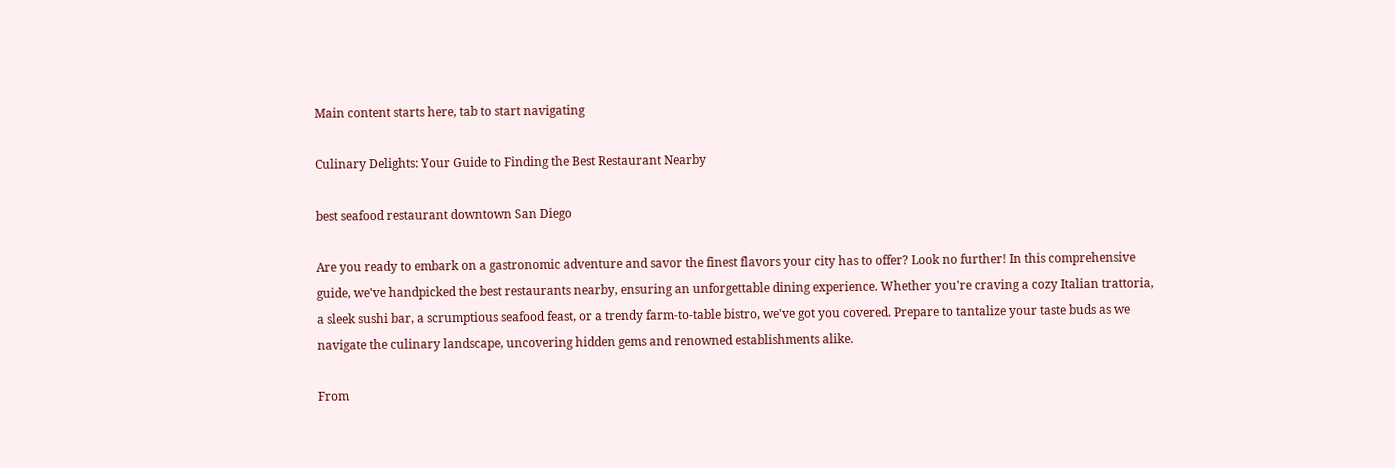Main content starts here, tab to start navigating

Culinary Delights: Your Guide to Finding the Best Restaurant Nearby

best seafood restaurant downtown San Diego

Are you ready to embark on a gastronomic adventure and savor the finest flavors your city has to offer? Look no further! In this comprehensive guide, we've handpicked the best restaurants nearby, ensuring an unforgettable dining experience. Whether you're craving a cozy Italian trattoria, a sleek sushi bar, a scrumptious seafood feast, or a trendy farm-to-table bistro, we've got you covered. Prepare to tantalize your taste buds as we navigate the culinary landscape, uncovering hidden gems and renowned establishments alike.

From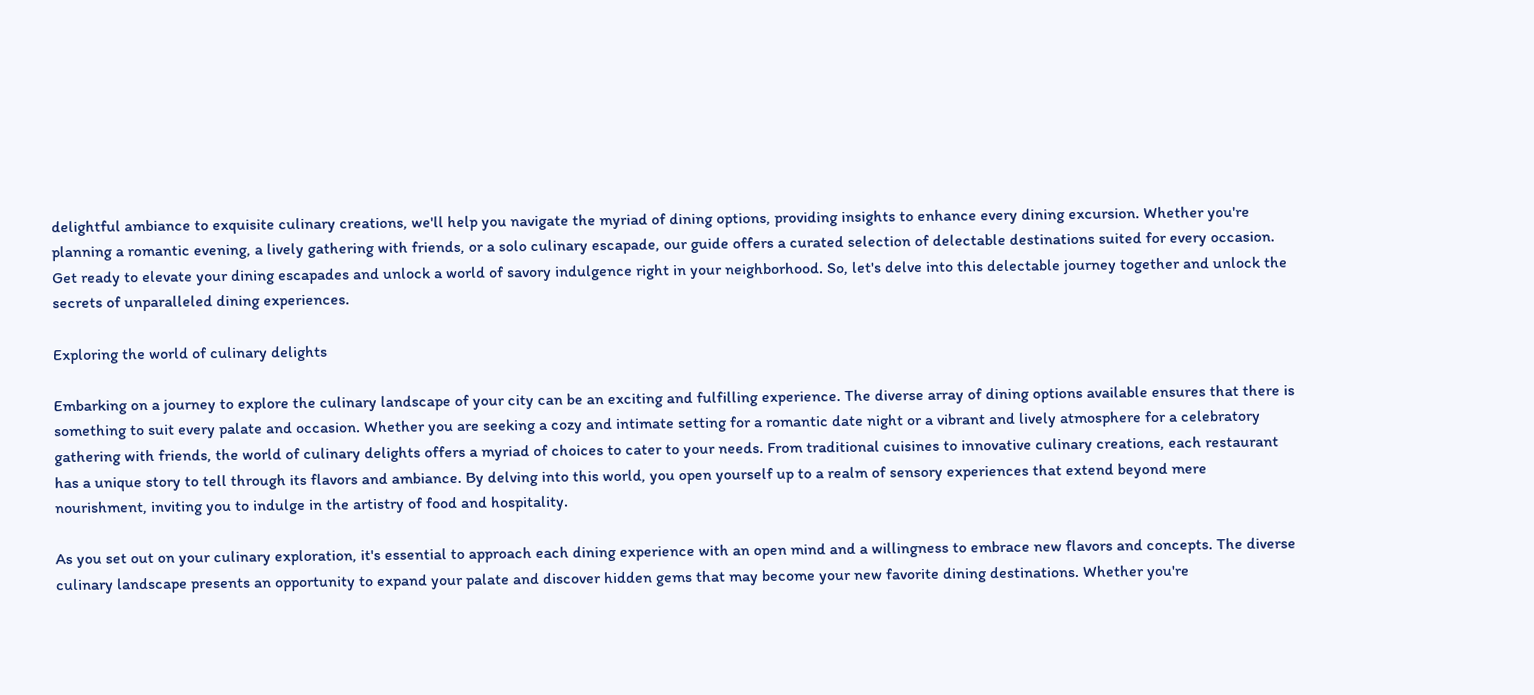delightful ambiance to exquisite culinary creations, we'll help you navigate the myriad of dining options, providing insights to enhance every dining excursion. Whether you're planning a romantic evening, a lively gathering with friends, or a solo culinary escapade, our guide offers a curated selection of delectable destinations suited for every occasion. Get ready to elevate your dining escapades and unlock a world of savory indulgence right in your neighborhood. So, let's delve into this delectable journey together and unlock the secrets of unparalleled dining experiences.

Exploring the world of culinary delights

Embarking on a journey to explore the culinary landscape of your city can be an exciting and fulfilling experience. The diverse array of dining options available ensures that there is something to suit every palate and occasion. Whether you are seeking a cozy and intimate setting for a romantic date night or a vibrant and lively atmosphere for a celebratory gathering with friends, the world of culinary delights offers a myriad of choices to cater to your needs. From traditional cuisines to innovative culinary creations, each restaurant has a unique story to tell through its flavors and ambiance. By delving into this world, you open yourself up to a realm of sensory experiences that extend beyond mere nourishment, inviting you to indulge in the artistry of food and hospitality.

As you set out on your culinary exploration, it's essential to approach each dining experience with an open mind and a willingness to embrace new flavors and concepts. The diverse culinary landscape presents an opportunity to expand your palate and discover hidden gems that may become your new favorite dining destinations. Whether you're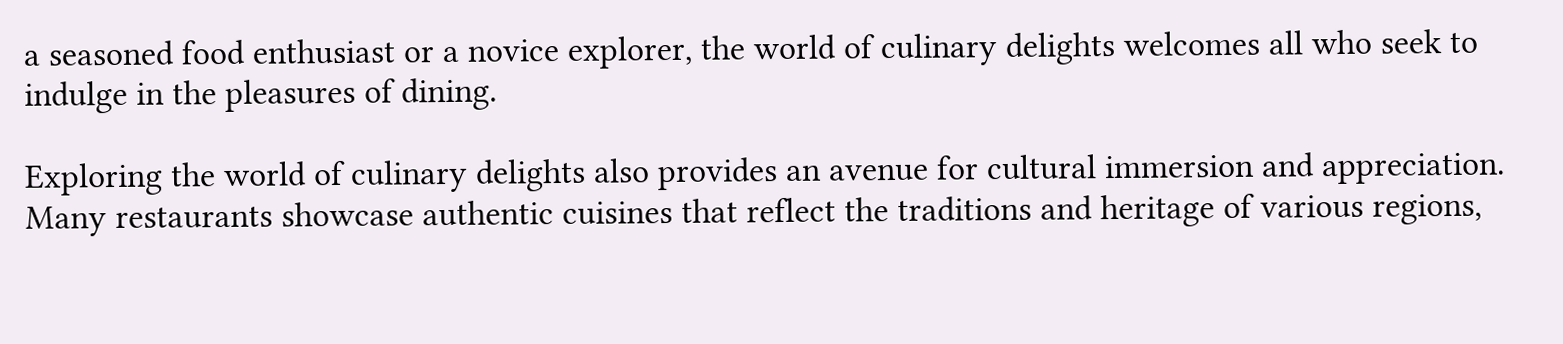a seasoned food enthusiast or a novice explorer, the world of culinary delights welcomes all who seek to indulge in the pleasures of dining.

Exploring the world of culinary delights also provides an avenue for cultural immersion and appreciation. Many restaurants showcase authentic cuisines that reflect the traditions and heritage of various regions,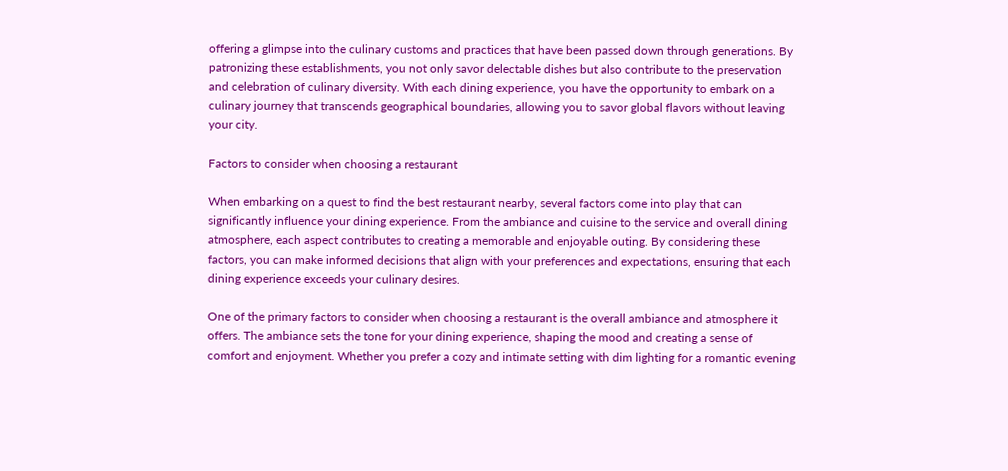offering a glimpse into the culinary customs and practices that have been passed down through generations. By patronizing these establishments, you not only savor delectable dishes but also contribute to the preservation and celebration of culinary diversity. With each dining experience, you have the opportunity to embark on a culinary journey that transcends geographical boundaries, allowing you to savor global flavors without leaving your city.

Factors to consider when choosing a restaurant

When embarking on a quest to find the best restaurant nearby, several factors come into play that can significantly influence your dining experience. From the ambiance and cuisine to the service and overall dining atmosphere, each aspect contributes to creating a memorable and enjoyable outing. By considering these factors, you can make informed decisions that align with your preferences and expectations, ensuring that each dining experience exceeds your culinary desires.

One of the primary factors to consider when choosing a restaurant is the overall ambiance and atmosphere it offers. The ambiance sets the tone for your dining experience, shaping the mood and creating a sense of comfort and enjoyment. Whether you prefer a cozy and intimate setting with dim lighting for a romantic evening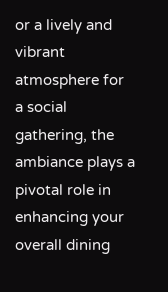or a lively and vibrant atmosphere for a social gathering, the ambiance plays a pivotal role in enhancing your overall dining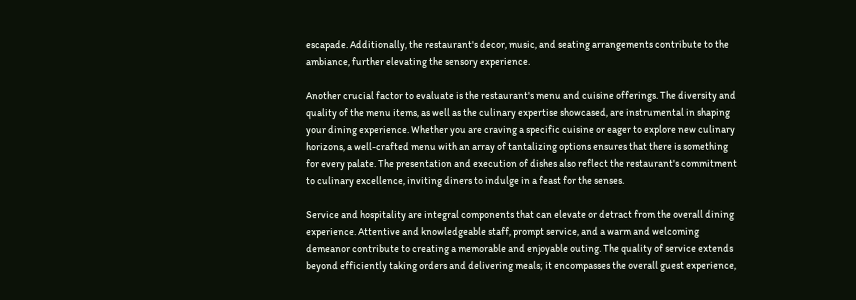escapade. Additionally, the restaurant's decor, music, and seating arrangements contribute to the ambiance, further elevating the sensory experience.

Another crucial factor to evaluate is the restaurant's menu and cuisine offerings. The diversity and quality of the menu items, as well as the culinary expertise showcased, are instrumental in shaping your dining experience. Whether you are craving a specific cuisine or eager to explore new culinary horizons, a well-crafted menu with an array of tantalizing options ensures that there is something for every palate. The presentation and execution of dishes also reflect the restaurant's commitment to culinary excellence, inviting diners to indulge in a feast for the senses.

Service and hospitality are integral components that can elevate or detract from the overall dining experience. Attentive and knowledgeable staff, prompt service, and a warm and welcoming demeanor contribute to creating a memorable and enjoyable outing. The quality of service extends beyond efficiently taking orders and delivering meals; it encompasses the overall guest experience,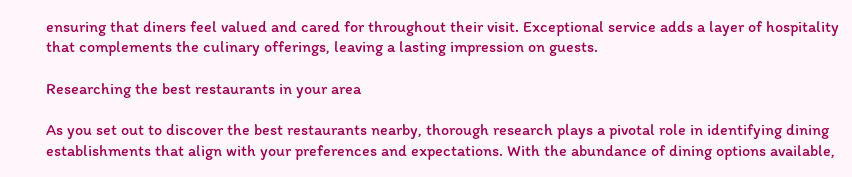ensuring that diners feel valued and cared for throughout their visit. Exceptional service adds a layer of hospitality that complements the culinary offerings, leaving a lasting impression on guests.

Researching the best restaurants in your area

As you set out to discover the best restaurants nearby, thorough research plays a pivotal role in identifying dining establishments that align with your preferences and expectations. With the abundance of dining options available,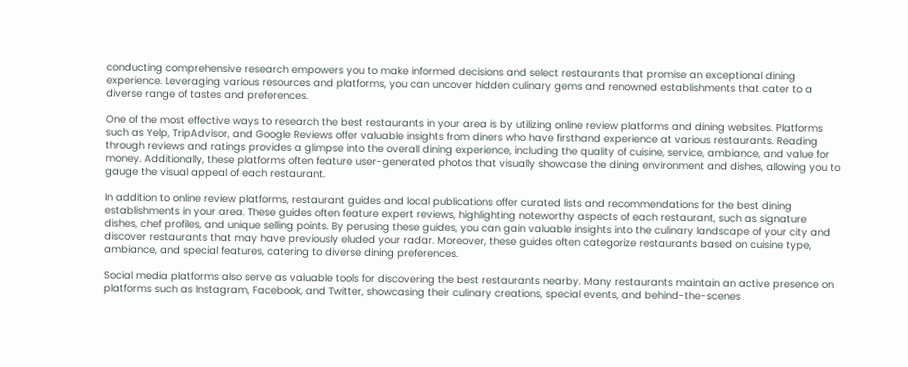conducting comprehensive research empowers you to make informed decisions and select restaurants that promise an exceptional dining experience. Leveraging various resources and platforms, you can uncover hidden culinary gems and renowned establishments that cater to a diverse range of tastes and preferences.

One of the most effective ways to research the best restaurants in your area is by utilizing online review platforms and dining websites. Platforms such as Yelp, TripAdvisor, and Google Reviews offer valuable insights from diners who have firsthand experience at various restaurants. Reading through reviews and ratings provides a glimpse into the overall dining experience, including the quality of cuisine, service, ambiance, and value for money. Additionally, these platforms often feature user-generated photos that visually showcase the dining environment and dishes, allowing you to gauge the visual appeal of each restaurant.

In addition to online review platforms, restaurant guides and local publications offer curated lists and recommendations for the best dining establishments in your area. These guides often feature expert reviews, highlighting noteworthy aspects of each restaurant, such as signature dishes, chef profiles, and unique selling points. By perusing these guides, you can gain valuable insights into the culinary landscape of your city and discover restaurants that may have previously eluded your radar. Moreover, these guides often categorize restaurants based on cuisine type, ambiance, and special features, catering to diverse dining preferences.

Social media platforms also serve as valuable tools for discovering the best restaurants nearby. Many restaurants maintain an active presence on platforms such as Instagram, Facebook, and Twitter, showcasing their culinary creations, special events, and behind-the-scenes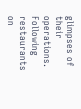glimpses of their operations. Following restaurants on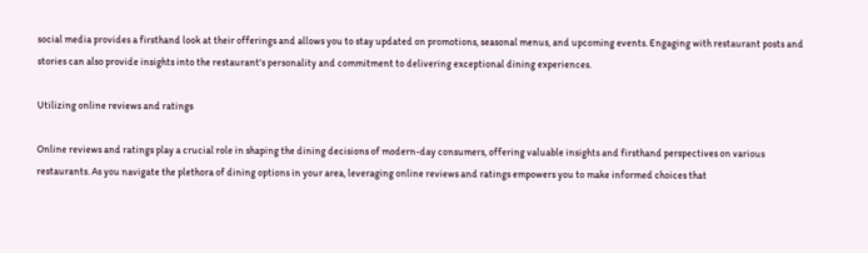social media provides a firsthand look at their offerings and allows you to stay updated on promotions, seasonal menus, and upcoming events. Engaging with restaurant posts and stories can also provide insights into the restaurant's personality and commitment to delivering exceptional dining experiences.

Utilizing online reviews and ratings

Online reviews and ratings play a crucial role in shaping the dining decisions of modern-day consumers, offering valuable insights and firsthand perspectives on various restaurants. As you navigate the plethora of dining options in your area, leveraging online reviews and ratings empowers you to make informed choices that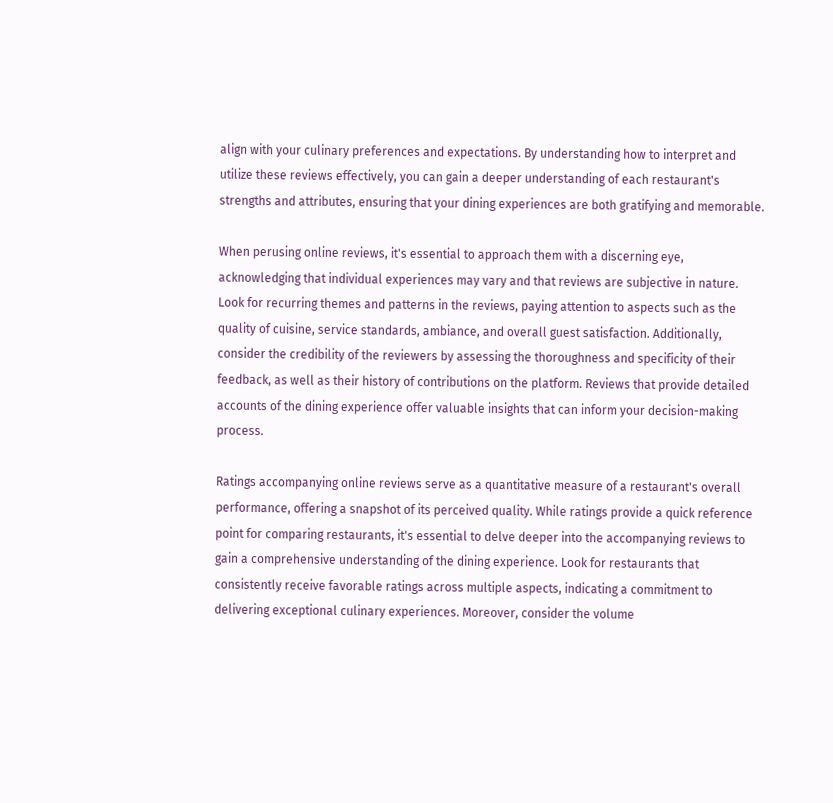align with your culinary preferences and expectations. By understanding how to interpret and utilize these reviews effectively, you can gain a deeper understanding of each restaurant's strengths and attributes, ensuring that your dining experiences are both gratifying and memorable.

When perusing online reviews, it's essential to approach them with a discerning eye, acknowledging that individual experiences may vary and that reviews are subjective in nature. Look for recurring themes and patterns in the reviews, paying attention to aspects such as the quality of cuisine, service standards, ambiance, and overall guest satisfaction. Additionally, consider the credibility of the reviewers by assessing the thoroughness and specificity of their feedback, as well as their history of contributions on the platform. Reviews that provide detailed accounts of the dining experience offer valuable insights that can inform your decision-making process.

Ratings accompanying online reviews serve as a quantitative measure of a restaurant's overall performance, offering a snapshot of its perceived quality. While ratings provide a quick reference point for comparing restaurants, it's essential to delve deeper into the accompanying reviews to gain a comprehensive understanding of the dining experience. Look for restaurants that consistently receive favorable ratings across multiple aspects, indicating a commitment to delivering exceptional culinary experiences. Moreover, consider the volume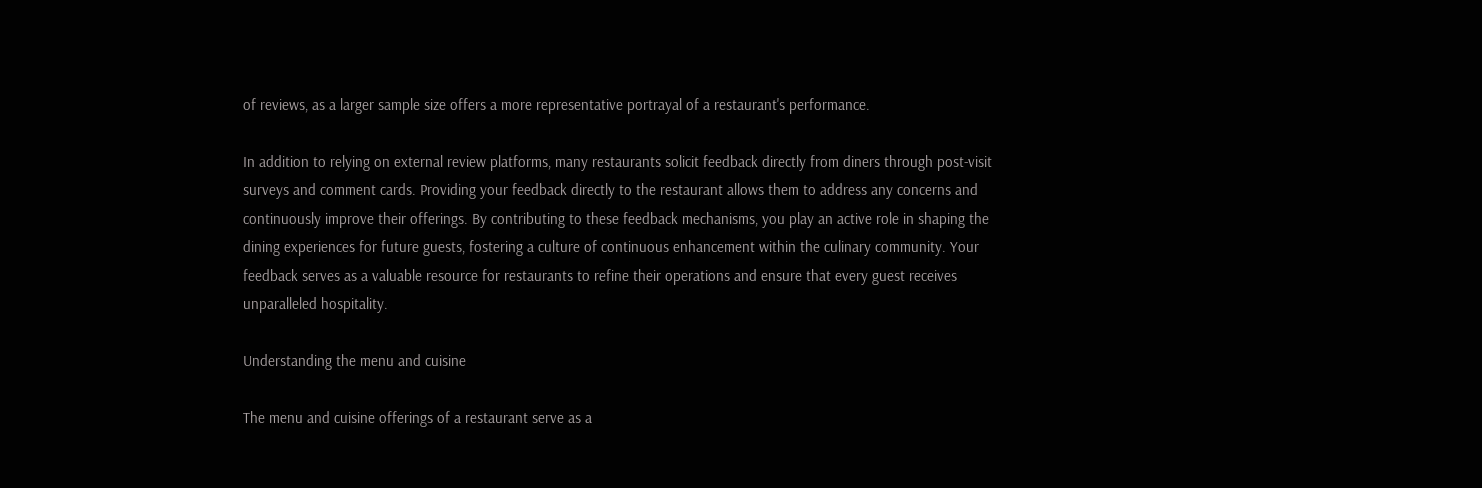of reviews, as a larger sample size offers a more representative portrayal of a restaurant's performance.

In addition to relying on external review platforms, many restaurants solicit feedback directly from diners through post-visit surveys and comment cards. Providing your feedback directly to the restaurant allows them to address any concerns and continuously improve their offerings. By contributing to these feedback mechanisms, you play an active role in shaping the dining experiences for future guests, fostering a culture of continuous enhancement within the culinary community. Your feedback serves as a valuable resource for restaurants to refine their operations and ensure that every guest receives unparalleled hospitality.

Understanding the menu and cuisine

The menu and cuisine offerings of a restaurant serve as a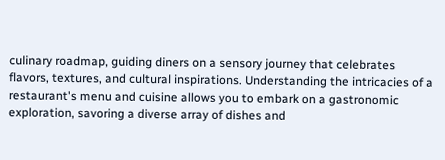culinary roadmap, guiding diners on a sensory journey that celebrates flavors, textures, and cultural inspirations. Understanding the intricacies of a restaurant's menu and cuisine allows you to embark on a gastronomic exploration, savoring a diverse array of dishes and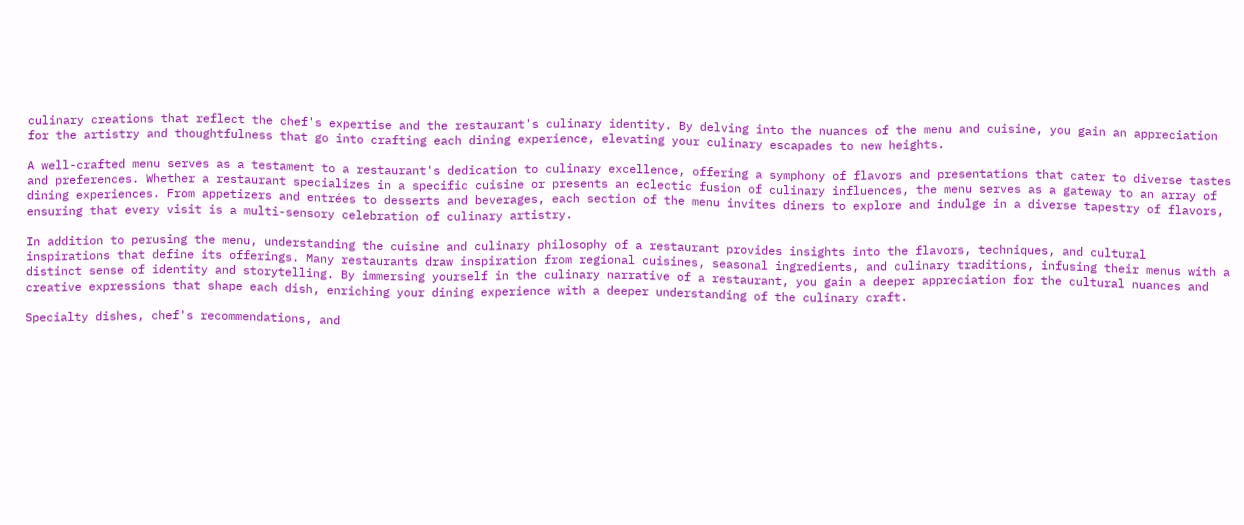culinary creations that reflect the chef's expertise and the restaurant's culinary identity. By delving into the nuances of the menu and cuisine, you gain an appreciation for the artistry and thoughtfulness that go into crafting each dining experience, elevating your culinary escapades to new heights.

A well-crafted menu serves as a testament to a restaurant's dedication to culinary excellence, offering a symphony of flavors and presentations that cater to diverse tastes and preferences. Whether a restaurant specializes in a specific cuisine or presents an eclectic fusion of culinary influences, the menu serves as a gateway to an array of dining experiences. From appetizers and entrées to desserts and beverages, each section of the menu invites diners to explore and indulge in a diverse tapestry of flavors, ensuring that every visit is a multi-sensory celebration of culinary artistry.

In addition to perusing the menu, understanding the cuisine and culinary philosophy of a restaurant provides insights into the flavors, techniques, and cultural inspirations that define its offerings. Many restaurants draw inspiration from regional cuisines, seasonal ingredients, and culinary traditions, infusing their menus with a distinct sense of identity and storytelling. By immersing yourself in the culinary narrative of a restaurant, you gain a deeper appreciation for the cultural nuances and creative expressions that shape each dish, enriching your dining experience with a deeper understanding of the culinary craft.

Specialty dishes, chef's recommendations, and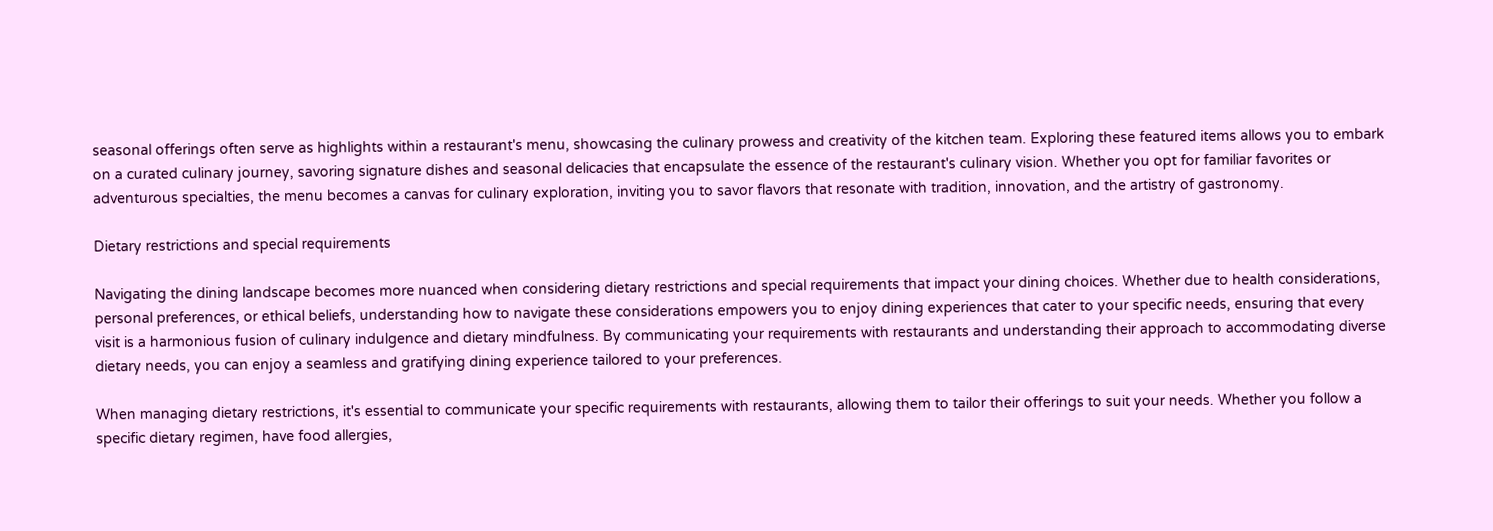seasonal offerings often serve as highlights within a restaurant's menu, showcasing the culinary prowess and creativity of the kitchen team. Exploring these featured items allows you to embark on a curated culinary journey, savoring signature dishes and seasonal delicacies that encapsulate the essence of the restaurant's culinary vision. Whether you opt for familiar favorites or adventurous specialties, the menu becomes a canvas for culinary exploration, inviting you to savor flavors that resonate with tradition, innovation, and the artistry of gastronomy.

Dietary restrictions and special requirements

Navigating the dining landscape becomes more nuanced when considering dietary restrictions and special requirements that impact your dining choices. Whether due to health considerations, personal preferences, or ethical beliefs, understanding how to navigate these considerations empowers you to enjoy dining experiences that cater to your specific needs, ensuring that every visit is a harmonious fusion of culinary indulgence and dietary mindfulness. By communicating your requirements with restaurants and understanding their approach to accommodating diverse dietary needs, you can enjoy a seamless and gratifying dining experience tailored to your preferences.

When managing dietary restrictions, it's essential to communicate your specific requirements with restaurants, allowing them to tailor their offerings to suit your needs. Whether you follow a specific dietary regimen, have food allergies,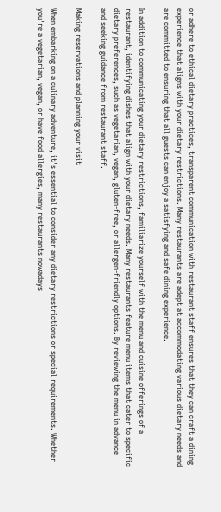or adhere to ethical dietary practices, transparent communication with restaurant staff ensures that they can craft a dining experience that aligns with your dietary restrictions. Many restaurants are adept at accommodating various dietary needs and are committed to ensuring that all guests can enjoy a satisfying and safe dining experience.

In addition to communicating your dietary restrictions, familiarize yourself with the menu and cuisine offerings of a restaurant, identifying dishes that align with your dietary needs. Many restaurants feature menu items that cater to specific dietary preferences, such as vegetarian, vegan, gluten-free, or allergen-friendly options. By reviewing the menu in advance and seeking guidance from restaurant staff.

Making reservations and planning your visit

When embarking on a culinary adventure, it's essential to consider any dietary restrictions or special requirements. Whether you're a vegetarian, vegan, or have food allergies, many restaurants nowadays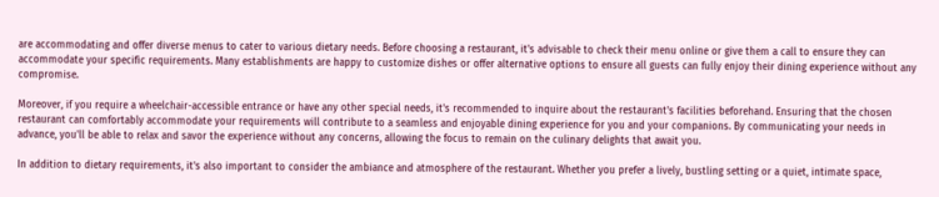are accommodating and offer diverse menus to cater to various dietary needs. Before choosing a restaurant, it's advisable to check their menu online or give them a call to ensure they can accommodate your specific requirements. Many establishments are happy to customize dishes or offer alternative options to ensure all guests can fully enjoy their dining experience without any compromise.

Moreover, if you require a wheelchair-accessible entrance or have any other special needs, it's recommended to inquire about the restaurant's facilities beforehand. Ensuring that the chosen restaurant can comfortably accommodate your requirements will contribute to a seamless and enjoyable dining experience for you and your companions. By communicating your needs in advance, you'll be able to relax and savor the experience without any concerns, allowing the focus to remain on the culinary delights that await you.

In addition to dietary requirements, it's also important to consider the ambiance and atmosphere of the restaurant. Whether you prefer a lively, bustling setting or a quiet, intimate space,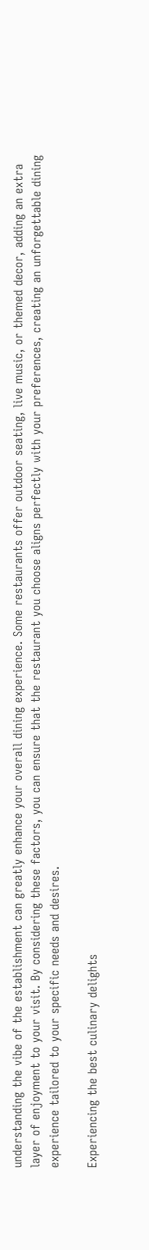understanding the vibe of the establishment can greatly enhance your overall dining experience. Some restaurants offer outdoor seating, live music, or themed decor, adding an extra layer of enjoyment to your visit. By considering these factors, you can ensure that the restaurant you choose aligns perfectly with your preferences, creating an unforgettable dining experience tailored to your specific needs and desires.

Experiencing the best culinary delights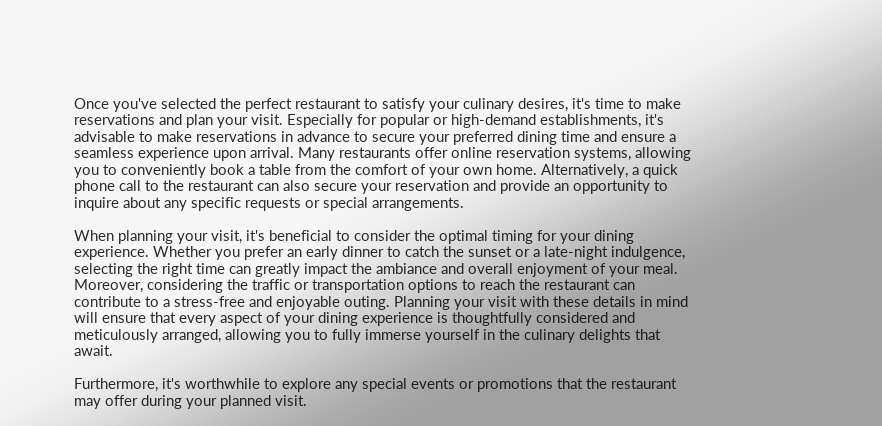Once you've selected the perfect restaurant to satisfy your culinary desires, it's time to make reservations and plan your visit. Especially for popular or high-demand establishments, it's advisable to make reservations in advance to secure your preferred dining time and ensure a seamless experience upon arrival. Many restaurants offer online reservation systems, allowing you to conveniently book a table from the comfort of your own home. Alternatively, a quick phone call to the restaurant can also secure your reservation and provide an opportunity to inquire about any specific requests or special arrangements.

When planning your visit, it's beneficial to consider the optimal timing for your dining experience. Whether you prefer an early dinner to catch the sunset or a late-night indulgence, selecting the right time can greatly impact the ambiance and overall enjoyment of your meal. Moreover, considering the traffic or transportation options to reach the restaurant can contribute to a stress-free and enjoyable outing. Planning your visit with these details in mind will ensure that every aspect of your dining experience is thoughtfully considered and meticulously arranged, allowing you to fully immerse yourself in the culinary delights that await.

Furthermore, it's worthwhile to explore any special events or promotions that the restaurant may offer during your planned visit.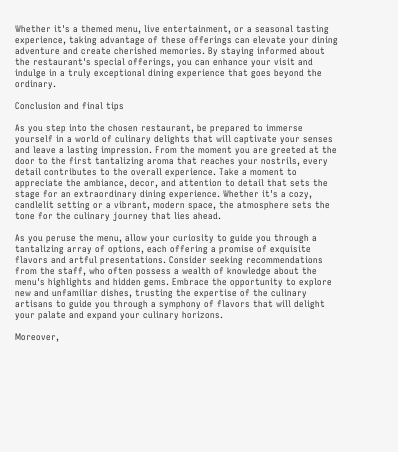Whether it's a themed menu, live entertainment, or a seasonal tasting experience, taking advantage of these offerings can elevate your dining adventure and create cherished memories. By staying informed about the restaurant's special offerings, you can enhance your visit and indulge in a truly exceptional dining experience that goes beyond the ordinary.

Conclusion and final tips

As you step into the chosen restaurant, be prepared to immerse yourself in a world of culinary delights that will captivate your senses and leave a lasting impression. From the moment you are greeted at the door to the first tantalizing aroma that reaches your nostrils, every detail contributes to the overall experience. Take a moment to appreciate the ambiance, decor, and attention to detail that sets the stage for an extraordinary dining experience. Whether it's a cozy, candlelit setting or a vibrant, modern space, the atmosphere sets the tone for the culinary journey that lies ahead.

As you peruse the menu, allow your curiosity to guide you through a tantalizing array of options, each offering a promise of exquisite flavors and artful presentations. Consider seeking recommendations from the staff, who often possess a wealth of knowledge about the menu's highlights and hidden gems. Embrace the opportunity to explore new and unfamiliar dishes, trusting the expertise of the culinary artisans to guide you through a symphony of flavors that will delight your palate and expand your culinary horizons.

Moreover,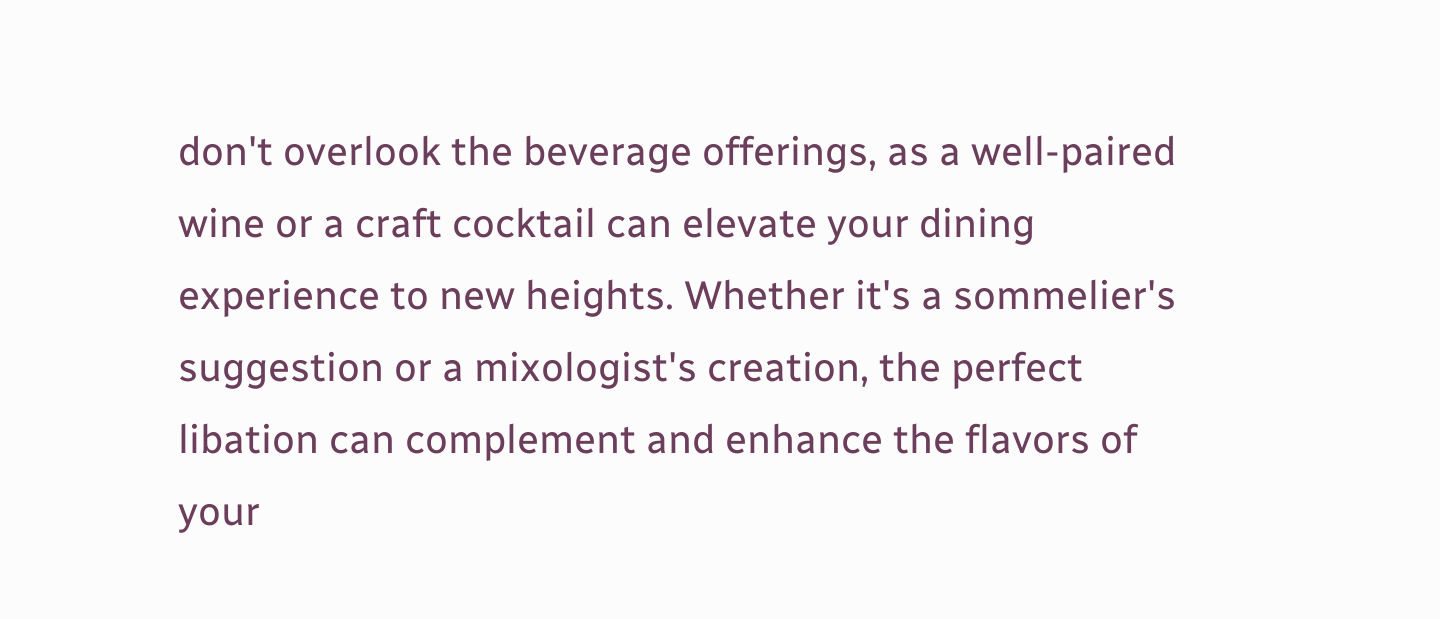don't overlook the beverage offerings, as a well-paired wine or a craft cocktail can elevate your dining experience to new heights. Whether it's a sommelier's suggestion or a mixologist's creation, the perfect libation can complement and enhance the flavors of your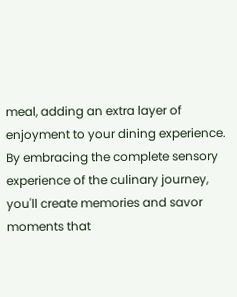meal, adding an extra layer of enjoyment to your dining experience. By embracing the complete sensory experience of the culinary journey, you'll create memories and savor moments that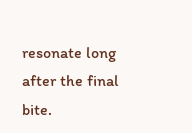resonate long after the final bite.